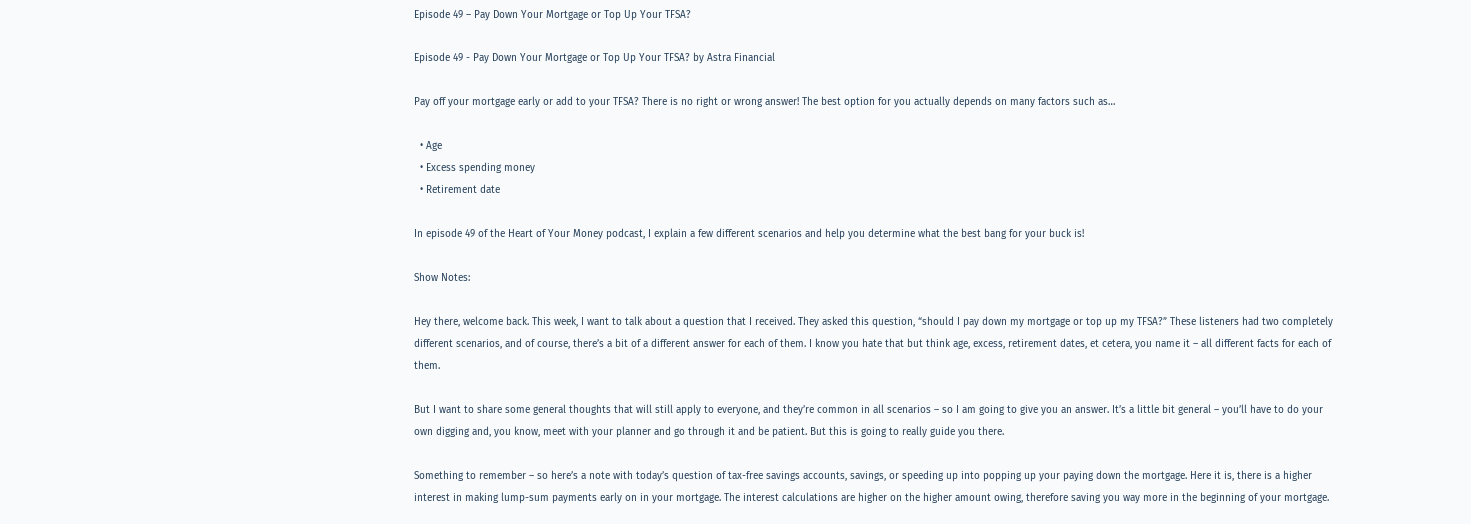Episode 49 – Pay Down Your Mortgage or Top Up Your TFSA?

Episode 49 - Pay Down Your Mortgage or Top Up Your TFSA? by Astra Financial

Pay off your mortgage early or add to your TFSA? There is no right or wrong answer! The best option for you actually depends on many factors such as…

  • Age
  • Excess spending money
  • Retirement date

In episode 49 of the Heart of Your Money podcast, I explain a few different scenarios and help you determine what the best bang for your buck is!

Show Notes:

Hey there, welcome back. This week, I want to talk about a question that I received. They asked this question, “should I pay down my mortgage or top up my TFSA?” These listeners had two completely different scenarios, and of course, there’s a bit of a different answer for each of them. I know you hate that but think age, excess, retirement dates, et cetera, you name it – all different facts for each of them.

But I want to share some general thoughts that will still apply to everyone, and they’re common in all scenarios – so I am going to give you an answer. It’s a little bit general – you’ll have to do your own digging and, you know, meet with your planner and go through it and be patient. But this is going to really guide you there.

Something to remember – so here’s a note with today’s question of tax-free savings accounts, savings, or speeding up into popping up your paying down the mortgage. Here it is, there is a higher interest in making lump-sum payments early on in your mortgage. The interest calculations are higher on the higher amount owing, therefore saving you way more in the beginning of your mortgage.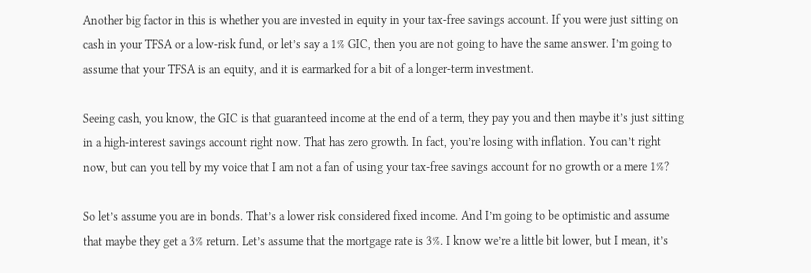Another big factor in this is whether you are invested in equity in your tax-free savings account. If you were just sitting on cash in your TFSA or a low-risk fund, or let’s say a 1% GIC, then you are not going to have the same answer. I’m going to assume that your TFSA is an equity, and it is earmarked for a bit of a longer-term investment.

Seeing cash, you know, the GIC is that guaranteed income at the end of a term, they pay you and then maybe it’s just sitting in a high-interest savings account right now. That has zero growth. In fact, you’re losing with inflation. You can’t right now, but can you tell by my voice that I am not a fan of using your tax-free savings account for no growth or a mere 1%?

So let’s assume you are in bonds. That’s a lower risk considered fixed income. And I’m going to be optimistic and assume that maybe they get a 3% return. Let’s assume that the mortgage rate is 3%. I know we’re a little bit lower, but I mean, it’s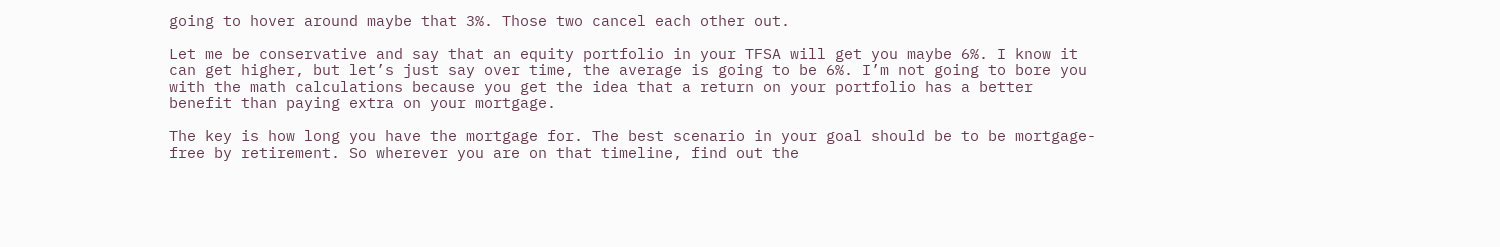going to hover around maybe that 3%. Those two cancel each other out.

Let me be conservative and say that an equity portfolio in your TFSA will get you maybe 6%. I know it can get higher, but let’s just say over time, the average is going to be 6%. I’m not going to bore you with the math calculations because you get the idea that a return on your portfolio has a better benefit than paying extra on your mortgage.

The key is how long you have the mortgage for. The best scenario in your goal should be to be mortgage-free by retirement. So wherever you are on that timeline, find out the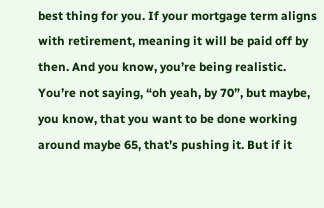best thing for you. If your mortgage term aligns with retirement, meaning it will be paid off by then. And you know, you’re being realistic. You’re not saying, “oh yeah, by 70”, but maybe, you know, that you want to be done working around maybe 65, that’s pushing it. But if it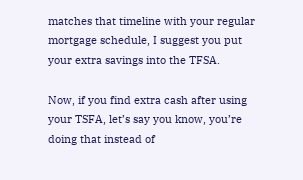matches that timeline with your regular mortgage schedule, I suggest you put your extra savings into the TFSA.

Now, if you find extra cash after using your TSFA, let’s say you know, you’re doing that instead of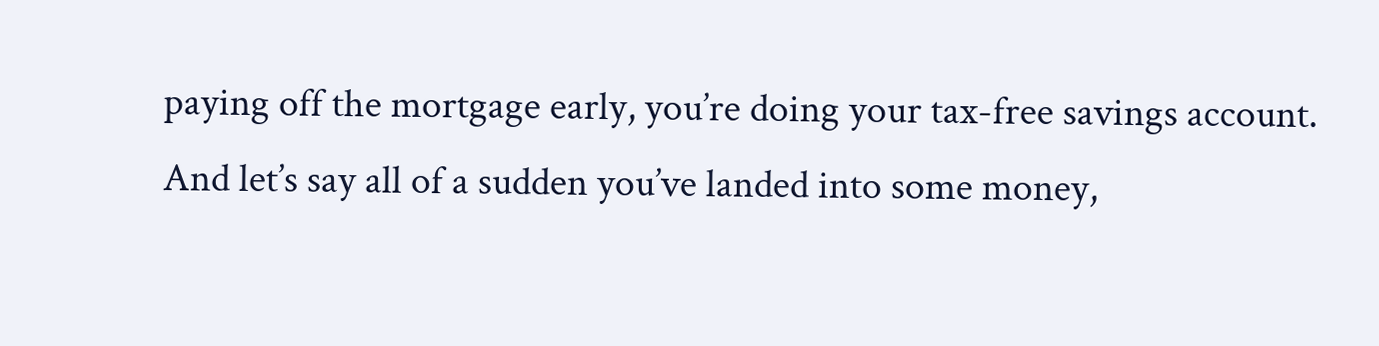paying off the mortgage early, you’re doing your tax-free savings account. And let’s say all of a sudden you’ve landed into some money,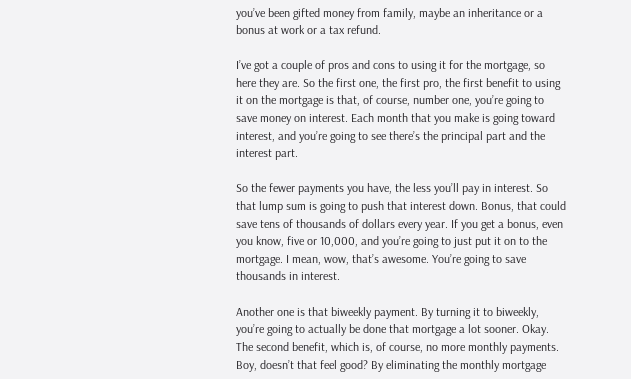you’ve been gifted money from family, maybe an inheritance or a bonus at work or a tax refund.

I’ve got a couple of pros and cons to using it for the mortgage, so here they are. So the first one, the first pro, the first benefit to using it on the mortgage is that, of course, number one, you’re going to save money on interest. Each month that you make is going toward interest, and you’re going to see there’s the principal part and the interest part.

So the fewer payments you have, the less you’ll pay in interest. So that lump sum is going to push that interest down. Bonus, that could save tens of thousands of dollars every year. If you get a bonus, even you know, five or 10,000, and you’re going to just put it on to the mortgage. I mean, wow, that’s awesome. You’re going to save thousands in interest.

Another one is that biweekly payment. By turning it to biweekly, you’re going to actually be done that mortgage a lot sooner. Okay. The second benefit, which is, of course, no more monthly payments. Boy, doesn’t that feel good? By eliminating the monthly mortgage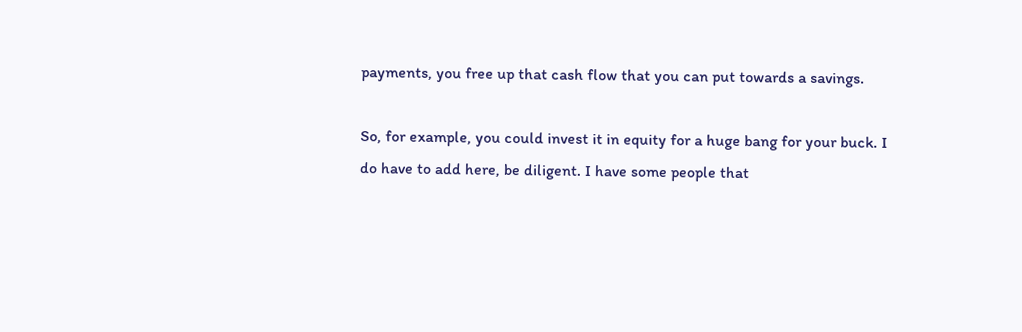payments, you free up that cash flow that you can put towards a savings.

So, for example, you could invest it in equity for a huge bang for your buck. I do have to add here, be diligent. I have some people that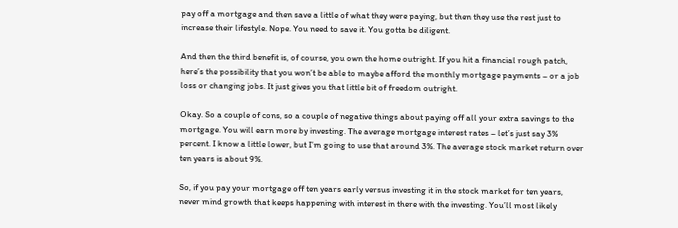pay off a mortgage and then save a little of what they were paying, but then they use the rest just to increase their lifestyle. Nope. You need to save it. You gotta be diligent.

And then the third benefit is, of course, you own the home outright. If you hit a financial rough patch, here’s the possibility that you won’t be able to maybe afford the monthly mortgage payments – or a job loss or changing jobs. It just gives you that little bit of freedom outright.

Okay. So a couple of cons, so a couple of negative things about paying off all your extra savings to the mortgage. You will earn more by investing. The average mortgage interest rates – let’s just say 3% percent. I know a little lower, but I’m going to use that around 3%. The average stock market return over ten years is about 9%.

So, if you pay your mortgage off ten years early versus investing it in the stock market for ten years, never mind growth that keeps happening with interest in there with the investing. You’ll most likely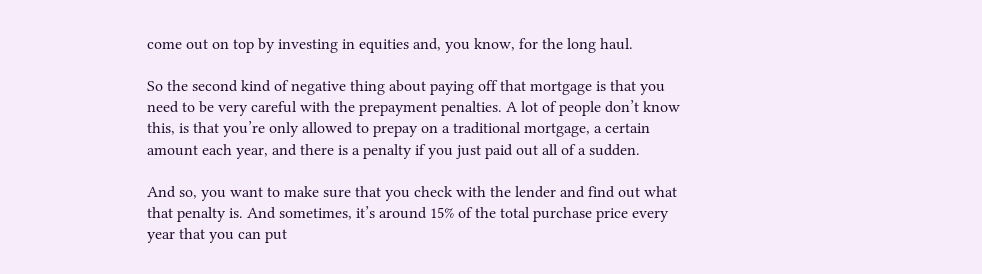come out on top by investing in equities and, you know, for the long haul.

So the second kind of negative thing about paying off that mortgage is that you need to be very careful with the prepayment penalties. A lot of people don’t know this, is that you’re only allowed to prepay on a traditional mortgage, a certain amount each year, and there is a penalty if you just paid out all of a sudden.

And so, you want to make sure that you check with the lender and find out what that penalty is. And sometimes, it’s around 15% of the total purchase price every year that you can put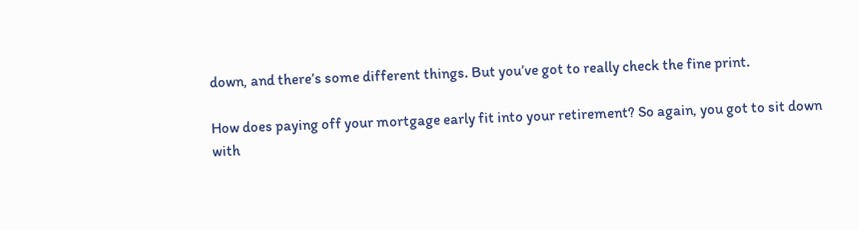down, and there’s some different things. But you’ve got to really check the fine print.

How does paying off your mortgage early fit into your retirement? So again, you got to sit down with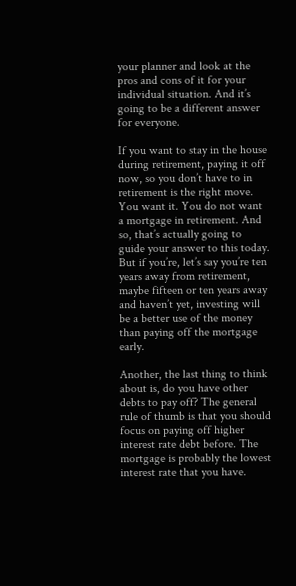your planner and look at the pros and cons of it for your individual situation. And it’s going to be a different answer for everyone.

If you want to stay in the house during retirement, paying it off now, so you don’t have to in retirement is the right move. You want it. You do not want a mortgage in retirement. And so, that’s actually going to guide your answer to this today. But if you’re, let’s say you’re ten years away from retirement, maybe fifteen or ten years away and haven’t yet, investing will be a better use of the money than paying off the mortgage early.

Another, the last thing to think about is, do you have other debts to pay off? The general rule of thumb is that you should focus on paying off higher interest rate debt before. The mortgage is probably the lowest interest rate that you have.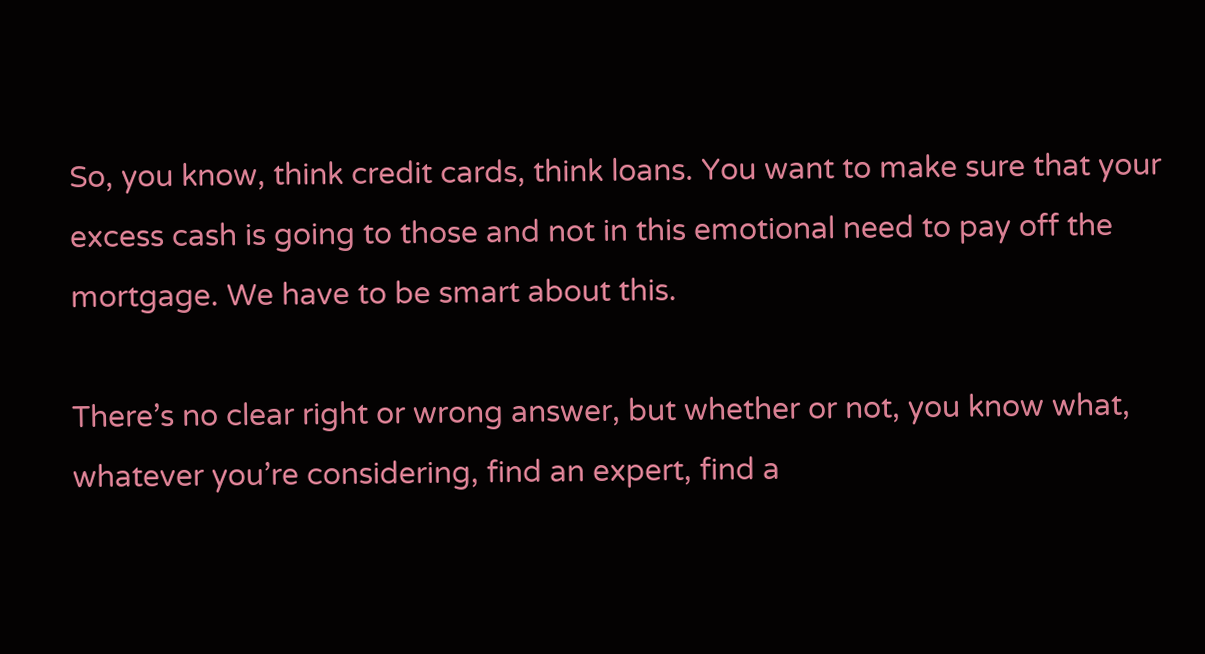So, you know, think credit cards, think loans. You want to make sure that your excess cash is going to those and not in this emotional need to pay off the mortgage. We have to be smart about this.

There’s no clear right or wrong answer, but whether or not, you know what, whatever you’re considering, find an expert, find a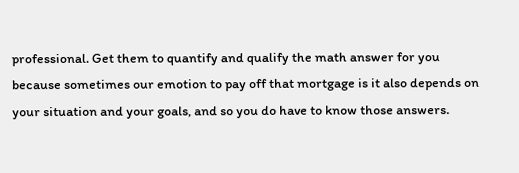professional. Get them to quantify and qualify the math answer for you because sometimes our emotion to pay off that mortgage is it also depends on your situation and your goals, and so you do have to know those answers.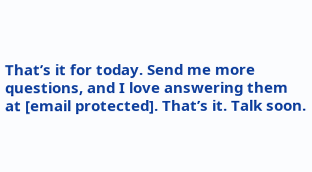That’s it for today. Send me more questions, and I love answering them at [email protected]. That’s it. Talk soon.